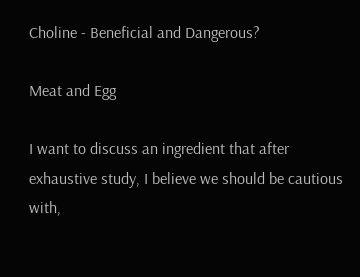Choline - Beneficial and Dangerous?

Meat and Egg

I want to discuss an ingredient that after exhaustive study, I believe we should be cautious with,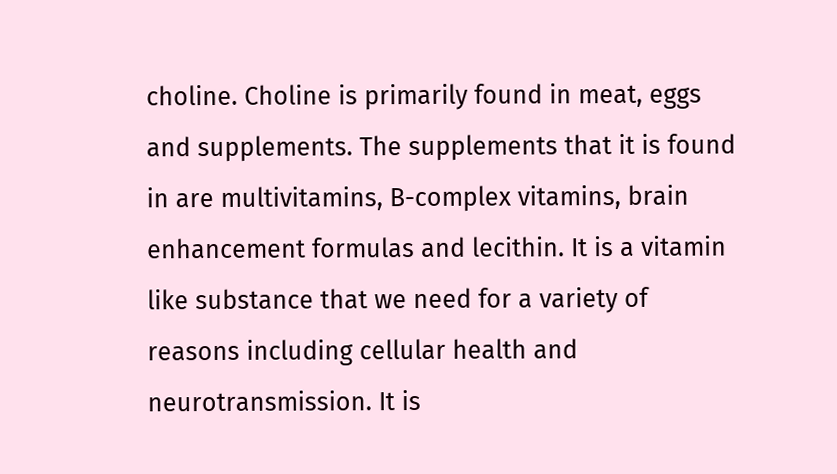choline. Choline is primarily found in meat, eggs and supplements. The supplements that it is found in are multivitamins, B-complex vitamins, brain enhancement formulas and lecithin. It is a vitamin like substance that we need for a variety of reasons including cellular health and neurotransmission. It is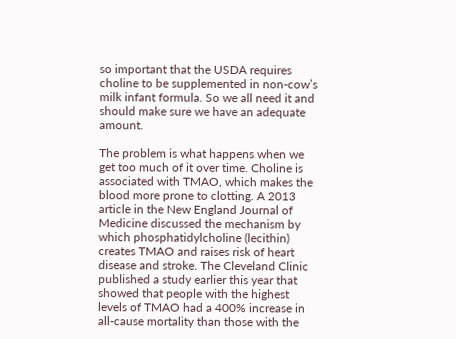so important that the USDA requires choline to be supplemented in non-cow’s milk infant formula. So we all need it and should make sure we have an adequate amount.

The problem is what happens when we get too much of it over time. Choline is associated with TMAO, which makes the blood more prone to clotting. A 2013 article in the New England Journal of Medicine discussed the mechanism by which phosphatidylcholine (lecithin) creates TMAO and raises risk of heart disease and stroke. The Cleveland Clinic published a study earlier this year that showed that people with the highest levels of TMAO had a 400% increase in all-cause mortality than those with the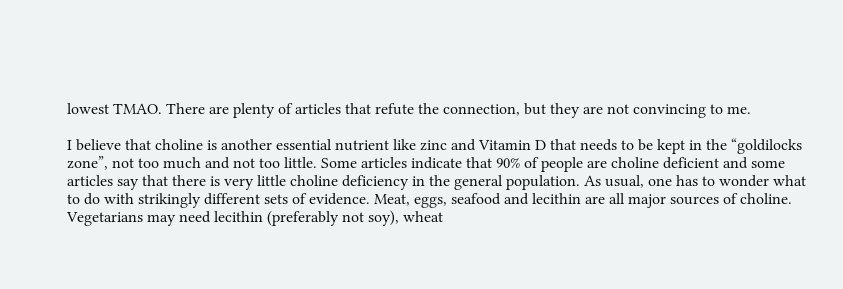lowest TMAO. There are plenty of articles that refute the connection, but they are not convincing to me.

I believe that choline is another essential nutrient like zinc and Vitamin D that needs to be kept in the “goldilocks zone”, not too much and not too little. Some articles indicate that 90% of people are choline deficient and some articles say that there is very little choline deficiency in the general population. As usual, one has to wonder what to do with strikingly different sets of evidence. Meat, eggs, seafood and lecithin are all major sources of choline. Vegetarians may need lecithin (preferably not soy), wheat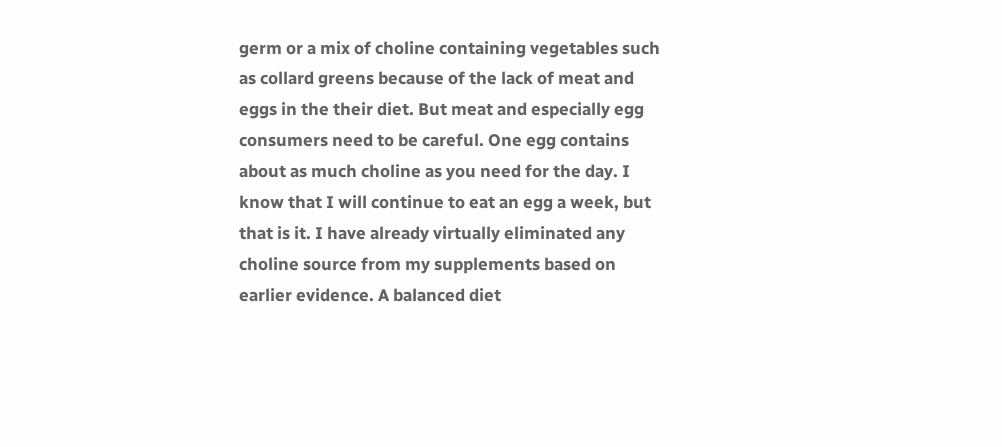germ or a mix of choline containing vegetables such as collard greens because of the lack of meat and eggs in the their diet. But meat and especially egg consumers need to be careful. One egg contains about as much choline as you need for the day. I know that I will continue to eat an egg a week, but that is it. I have already virtually eliminated any choline source from my supplements based on earlier evidence. A balanced diet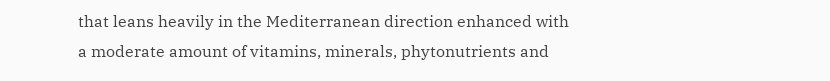that leans heavily in the Mediterranean direction enhanced with a moderate amount of vitamins, minerals, phytonutrients and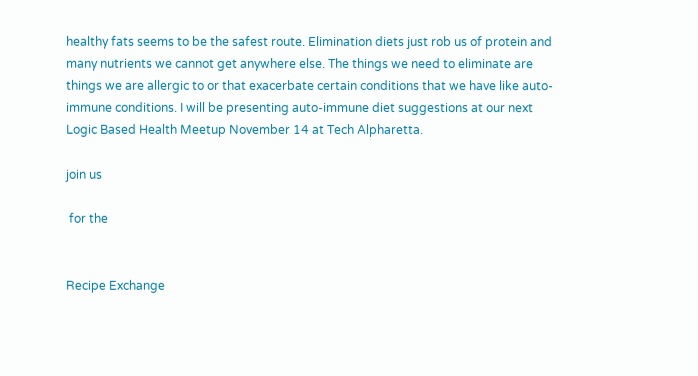healthy fats seems to be the safest route. Elimination diets just rob us of protein and many nutrients we cannot get anywhere else. The things we need to eliminate are things we are allergic to or that exacerbate certain conditions that we have like auto-immune conditions. I will be presenting auto-immune diet suggestions at our next Logic Based Health Meetup November 14 at Tech Alpharetta.

join us

 for the


Recipe Exchange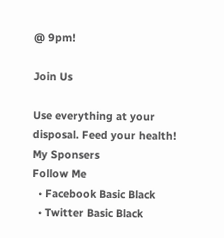@ 9pm!

Join Us

Use everything at your disposal. Feed your health!
My Sponsers
Follow Me
  • Facebook Basic Black
  • Twitter Basic Black